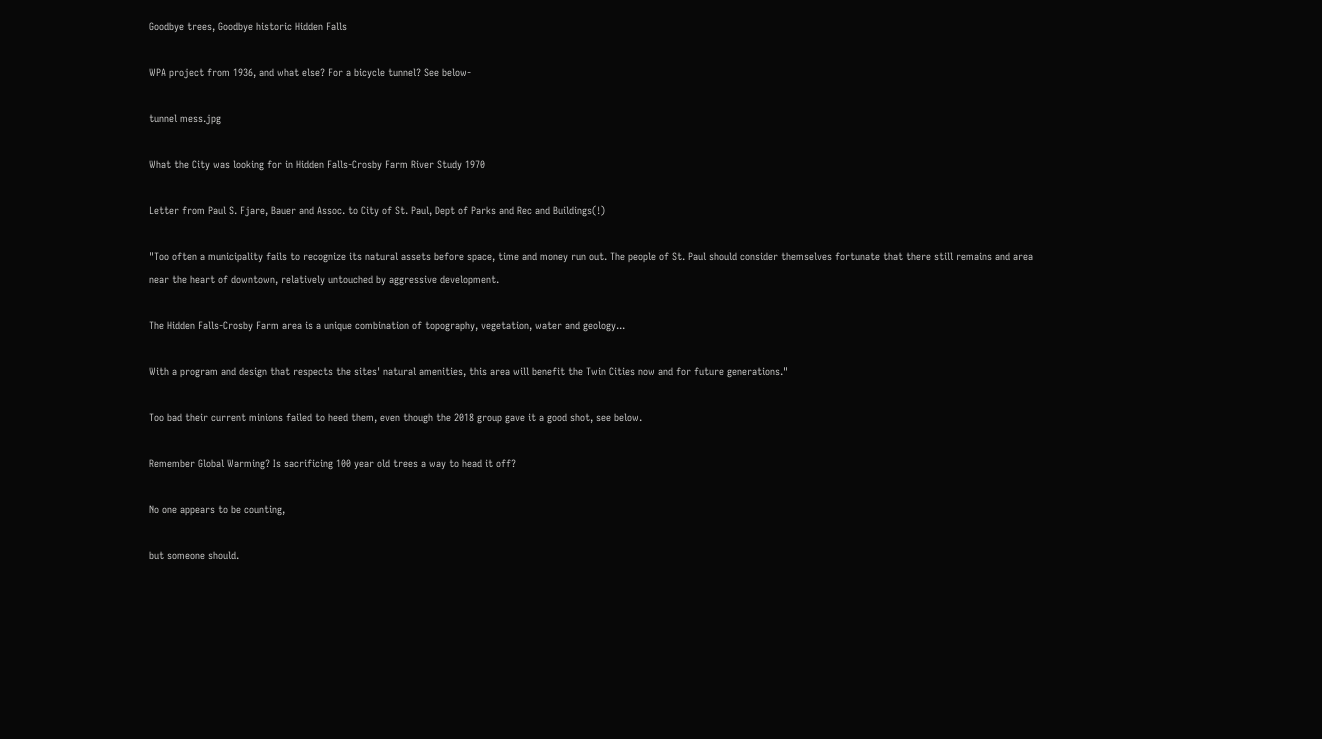Goodbye trees, Goodbye historic Hidden Falls

WPA project from 1936, and what else? For a bicycle tunnel? See below-

tunnel mess.jpg

What the City was looking for in Hidden Falls-Crosby Farm River Study 1970

Letter from Paul S. Fjare, Bauer and Assoc. to City of St. Paul, Dept of Parks and Rec and Buildings(!)

"Too often a municipality fails to recognize its natural assets before space, time and money run out. The people of St. Paul should consider themselves fortunate that there still remains and area near the heart of downtown, relatively untouched by aggressive development.

The Hidden Falls-Crosby Farm area is a unique combination of topography, vegetation, water and geology...

With a program and design that respects the sites' natural amenities, this area will benefit the Twin Cities now and for future generations."

Too bad their current minions failed to heed them, even though the 2018 group gave it a good shot, see below.

Remember Global Warming? Is sacrificing 100 year old trees a way to head it off?

No one appears to be counting,

but someone should.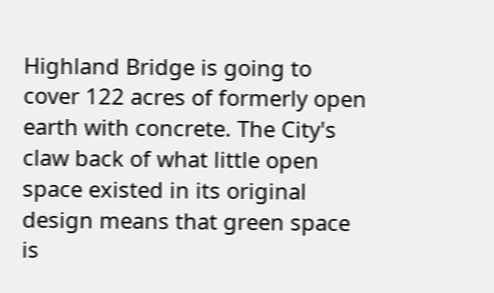Highland Bridge is going to cover 122 acres of formerly open earth with concrete. The City's claw back of what little open space existed in its original design means that green space is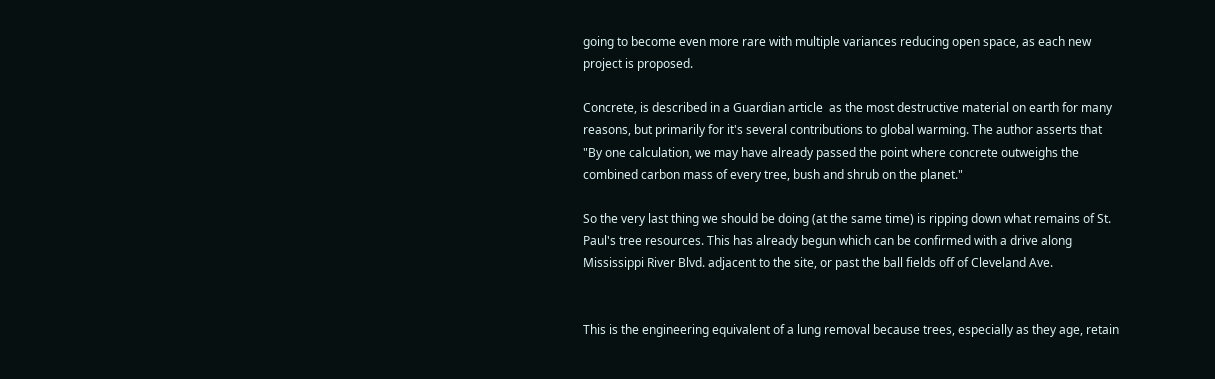going to become even more rare with multiple variances reducing open space, as each new project is proposed.

Concrete, is described in a Guardian article  as the most destructive material on earth for many reasons, but primarily for it's several contributions to global warming. The author asserts that "By one calculation, we may have already passed the point where concrete outweighs the combined carbon mass of every tree, bush and shrub on the planet."

So the very last thing we should be doing (at the same time) is ripping down what remains of St. Paul's tree resources. This has already begun which can be confirmed with a drive along Mississippi River Blvd. adjacent to the site, or past the ball fields off of Cleveland Ave.


This is the engineering equivalent of a lung removal because trees, especially as they age, retain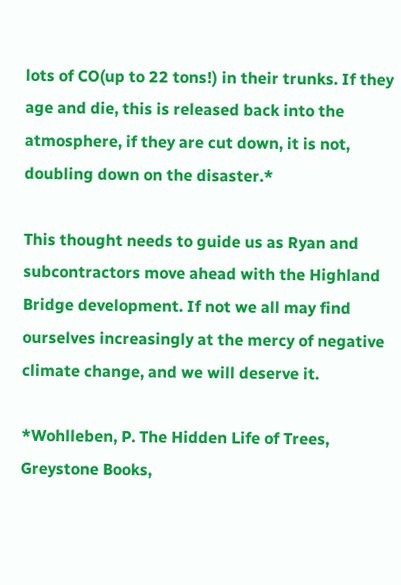lots of CO(up to 22 tons!) in their trunks. If they age and die, this is released back into the atmosphere, if they are cut down, it is not, doubling down on the disaster.*

This thought needs to guide us as Ryan and subcontractors move ahead with the Highland Bridge development. If not we all may find ourselves increasingly at the mercy of negative climate change, and we will deserve it.

*Wohlleben, P. The Hidden Life of Trees, Greystone Books,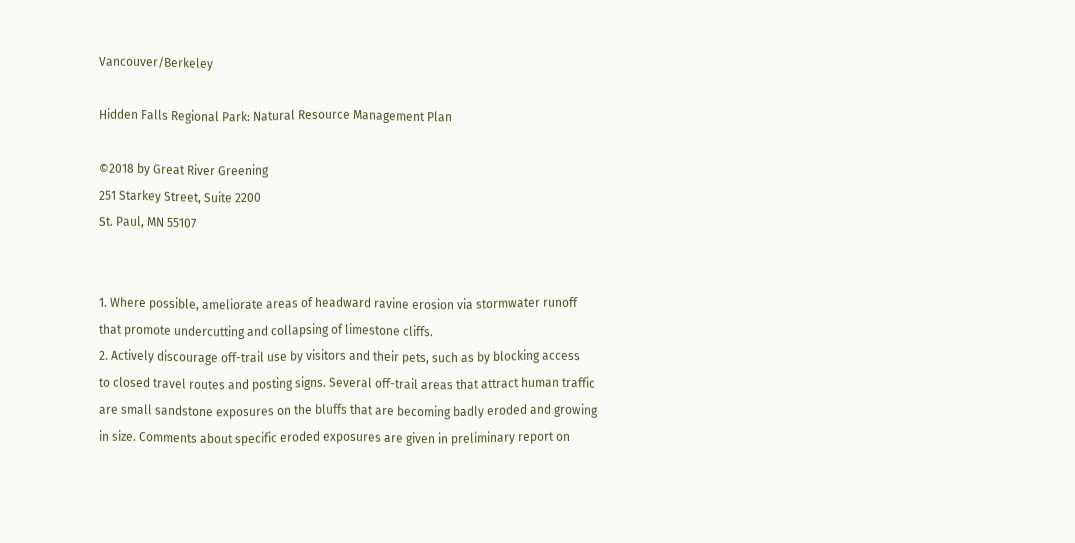Vancouver/Berkeley

Hidden Falls Regional Park: Natural Resource Management Plan

©2018 by Great River Greening
251 Starkey Street, Suite 2200
St. Paul, MN 55107


1. Where possible, ameliorate areas of headward ravine erosion via stormwater runoff
that promote undercutting and collapsing of limestone cliffs.
2. Actively discourage off-trail use by visitors and their pets, such as by blocking access
to closed travel routes and posting signs. Several off-trail areas that attract human traffic
are small sandstone exposures on the bluffs that are becoming badly eroded and growing
in size. Comments about specific eroded exposures are given in preliminary report on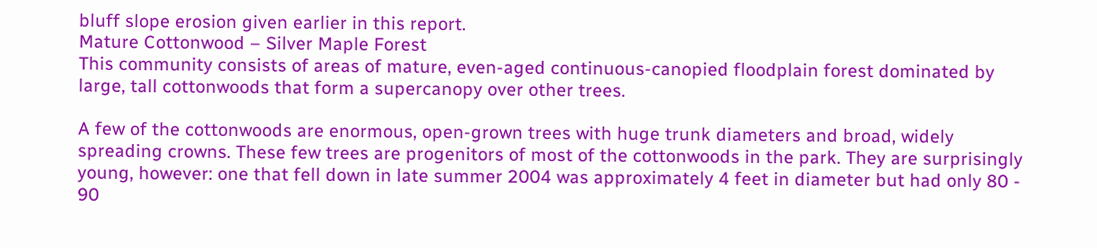bluff slope erosion given earlier in this report.
Mature Cottonwood – Silver Maple Forest
This community consists of areas of mature, even-aged continuous-canopied floodplain forest dominated by large, tall cottonwoods that form a supercanopy over other trees.

A few of the cottonwoods are enormous, open-grown trees with huge trunk diameters and broad, widely spreading crowns. These few trees are progenitors of most of the cottonwoods in the park. They are surprisingly young, however: one that fell down in late summer 2004 was approximately 4 feet in diameter but had only 80 - 90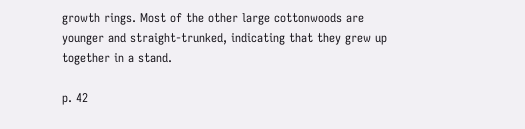growth rings. Most of the other large cottonwoods are younger and straight-trunked, indicating that they grew up together in a stand.

p. 42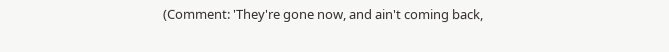(Comment: 'They're gone now, and ain't coming back,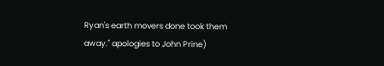Ryan's earth movers done took them away." apologies to John Prine)